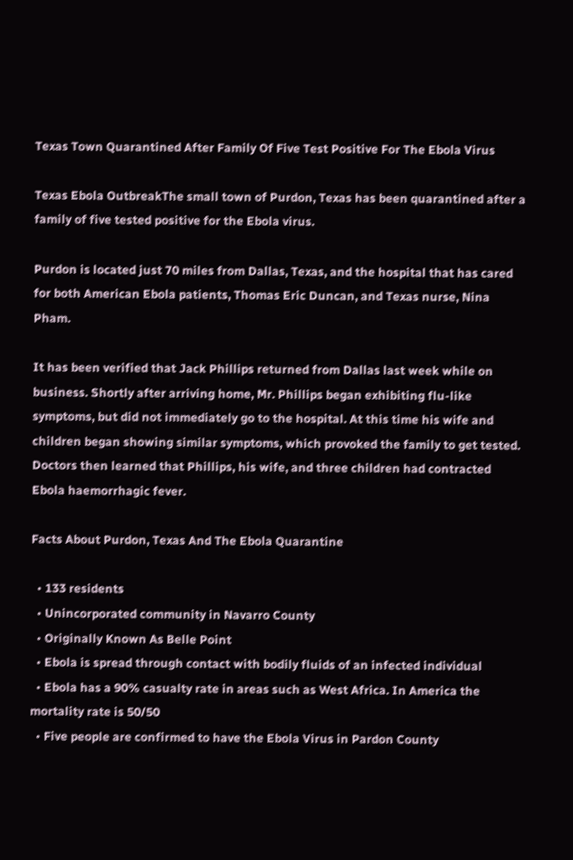Texas Town Quarantined After Family Of Five Test Positive For The Ebola Virus

Texas Ebola OutbreakThe small town of Purdon, Texas has been quarantined after a family of five tested positive for the Ebola virus.

Purdon is located just 70 miles from Dallas, Texas, and the hospital that has cared for both American Ebola patients, Thomas Eric Duncan, and Texas nurse, Nina Pham.

It has been verified that Jack Phillips returned from Dallas last week while on business. Shortly after arriving home, Mr. Phillips began exhibiting flu-like symptoms, but did not immediately go to the hospital. At this time his wife and children began showing similar symptoms, which provoked the family to get tested. Doctors then learned that Phillips, his wife, and three children had contracted Ebola haemorrhagic fever.

Facts About Purdon, Texas And The Ebola Quarantine

  • 133 residents
  • Unincorporated community in Navarro County
  • Originally Known As Belle Point
  • Ebola is spread through contact with bodily fluids of an infected individual
  • Ebola has a 90% casualty rate in areas such as West Africa. In America the mortality rate is 50/50
  • Five people are confirmed to have the Ebola Virus in Pardon County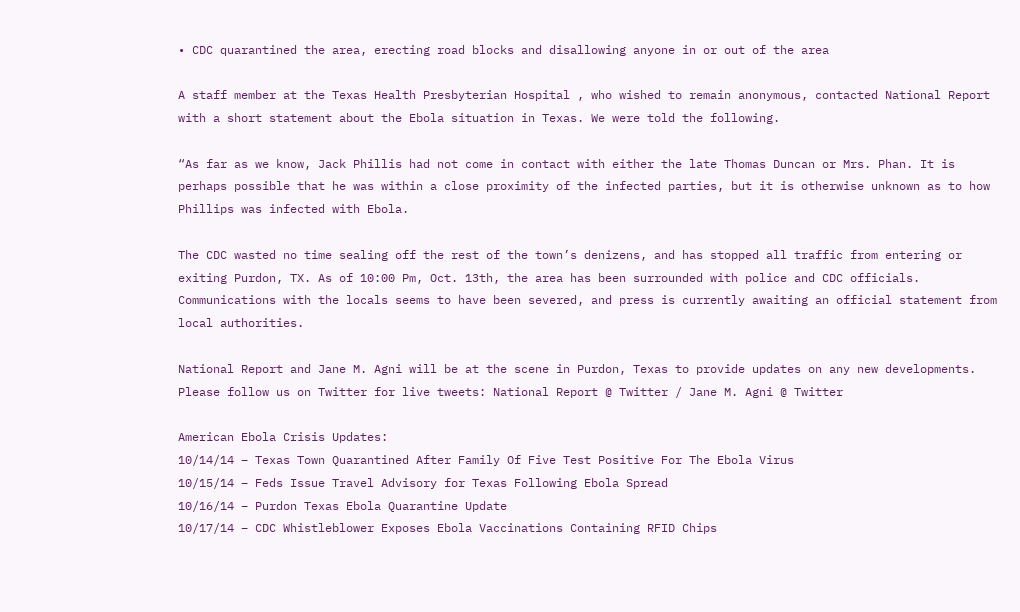• CDC quarantined the area, erecting road blocks and disallowing anyone in or out of the area

A staff member at the Texas Health Presbyterian Hospital , who wished to remain anonymous, contacted National Report with a short statement about the Ebola situation in Texas. We were told the following.

“As far as we know, Jack Phillis had not come in contact with either the late Thomas Duncan or Mrs. Phan. It is perhaps possible that he was within a close proximity of the infected parties, but it is otherwise unknown as to how Phillips was infected with Ebola.

The CDC wasted no time sealing off the rest of the town’s denizens, and has stopped all traffic from entering or exiting Purdon, TX. As of 10:00 Pm, Oct. 13th, the area has been surrounded with police and CDC officials. Communications with the locals seems to have been severed, and press is currently awaiting an official statement from local authorities.

National Report and Jane M. Agni will be at the scene in Purdon, Texas to provide updates on any new developments. Please follow us on Twitter for live tweets: National Report @ Twitter / Jane M. Agni @ Twitter

American Ebola Crisis Updates:
10/14/14 – Texas Town Quarantined After Family Of Five Test Positive For The Ebola Virus
10/15/14 – Feds Issue Travel Advisory for Texas Following Ebola Spread
10/16/14 – Purdon Texas Ebola Quarantine Update
10/17/14 – CDC Whistleblower Exposes Ebola Vaccinations Containing RFID Chips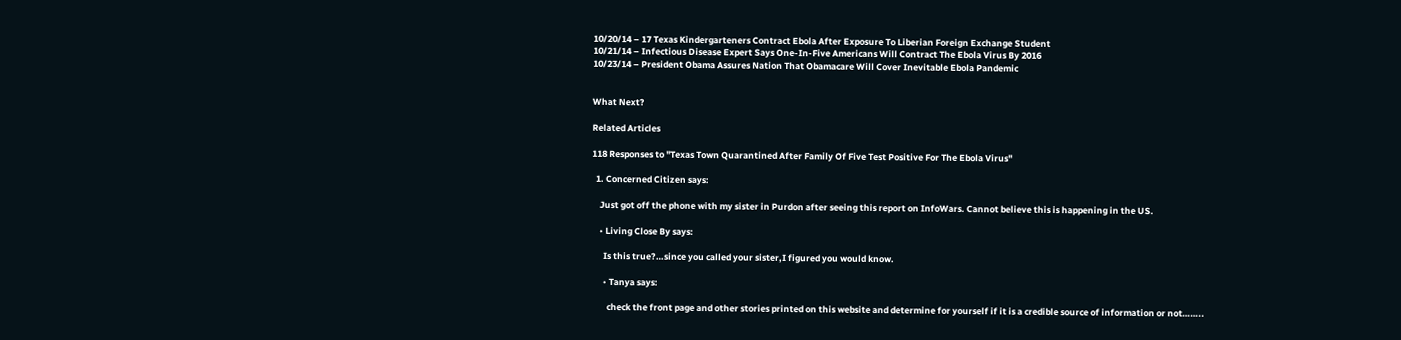10/20/14 – 17 Texas Kindergarteners Contract Ebola After Exposure To Liberian Foreign Exchange Student
10/21/14 – Infectious Disease Expert Says One-In-Five Americans Will Contract The Ebola Virus By 2016
10/23/14 – President Obama Assures Nation That Obamacare Will Cover Inevitable Ebola Pandemic


What Next?

Related Articles

118 Responses to "Texas Town Quarantined After Family Of Five Test Positive For The Ebola Virus"

  1. Concerned Citizen says:

    Just got off the phone with my sister in Purdon after seeing this report on InfoWars. Cannot believe this is happening in the US.

    • Living Close By says:

      Is this true?…since you called your sister,I figured you would know.

      • Tanya says:

        check the front page and other stories printed on this website and determine for yourself if it is a credible source of information or not……..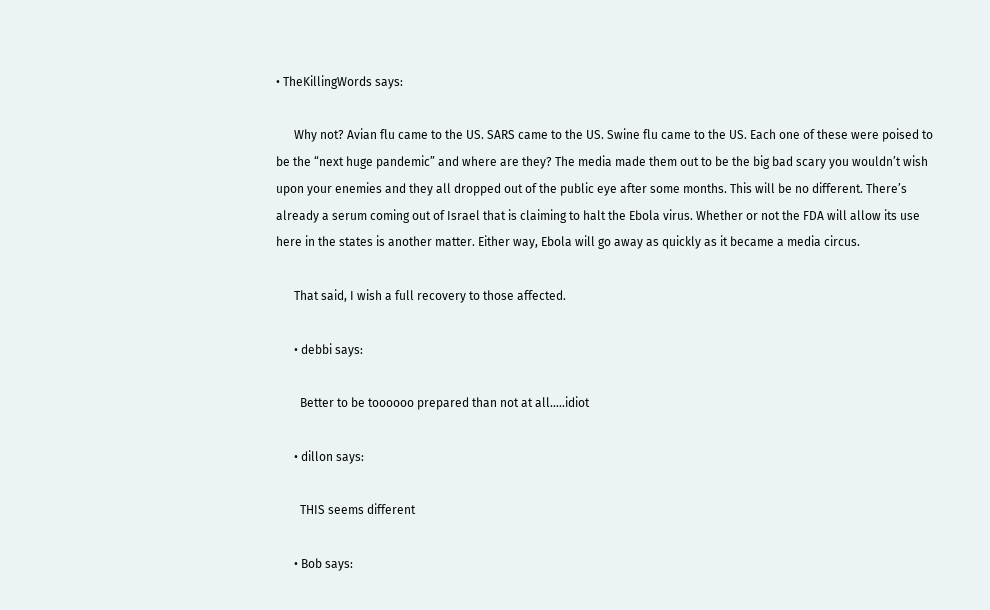• TheKillingWords says:

      Why not? Avian flu came to the US. SARS came to the US. Swine flu came to the US. Each one of these were poised to be the “next huge pandemic” and where are they? The media made them out to be the big bad scary you wouldn’t wish upon your enemies and they all dropped out of the public eye after some months. This will be no different. There’s already a serum coming out of Israel that is claiming to halt the Ebola virus. Whether or not the FDA will allow its use here in the states is another matter. Either way, Ebola will go away as quickly as it became a media circus.

      That said, I wish a full recovery to those affected.

      • debbi says:

        Better to be toooooo prepared than not at all…..idiot

      • dillon says:

        THIS seems different

      • Bob says: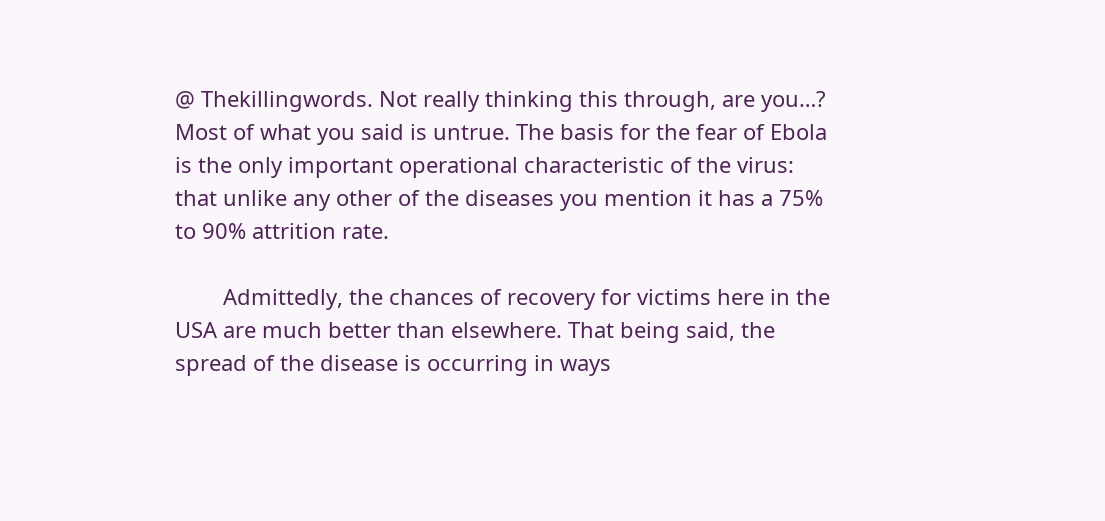@ Thekillingwords. Not really thinking this through, are you…? Most of what you said is untrue. The basis for the fear of Ebola is the only important operational characteristic of the virus: that unlike any other of the diseases you mention it has a 75% to 90% attrition rate.

        Admittedly, the chances of recovery for victims here in the USA are much better than elsewhere. That being said, the spread of the disease is occurring in ways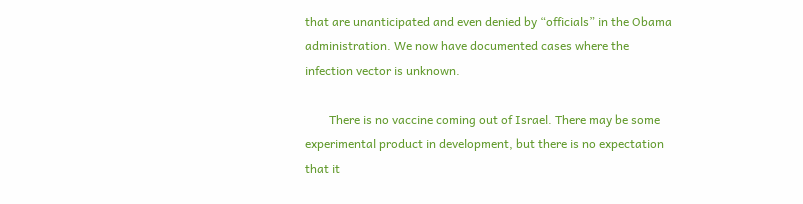that are unanticipated and even denied by “officials” in the Obama administration. We now have documented cases where the infection vector is unknown.

        There is no vaccine coming out of Israel. There may be some experimental product in development, but there is no expectation that it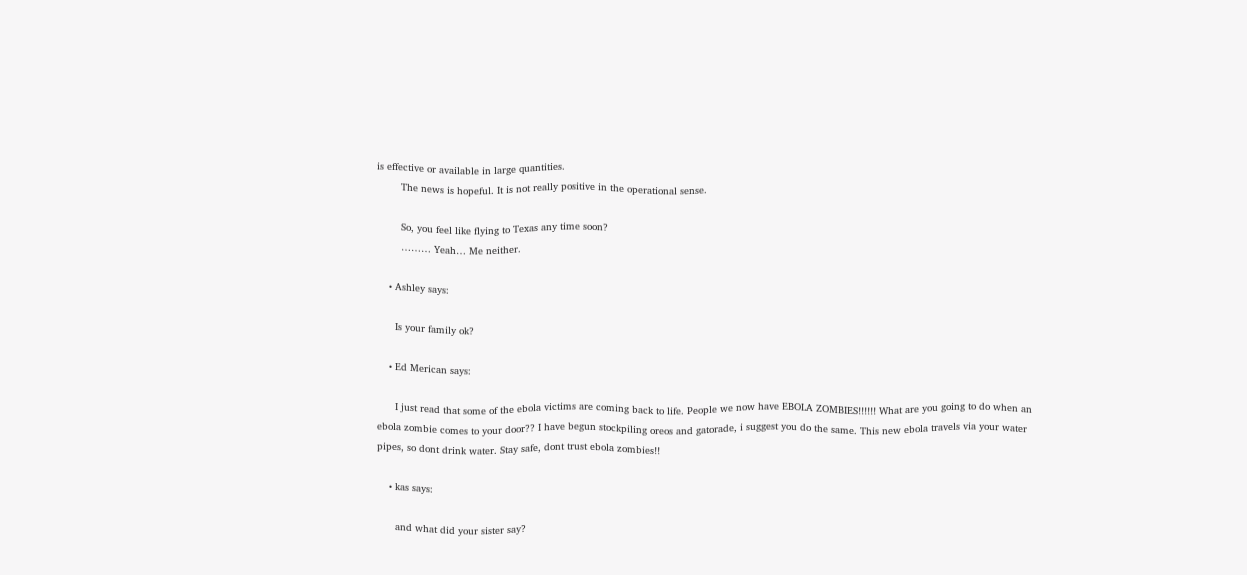is effective or available in large quantities.
        The news is hopeful. It is not really positive in the operational sense.

        So, you feel like flying to Texas any time soon?
        ……… Yeah… Me neither.

    • Ashley says:

      Is your family ok?

    • Ed Merican says:

      I just read that some of the ebola victims are coming back to life. People we now have EBOLA ZOMBIES!!!!!! What are you going to do when an ebola zombie comes to your door?? I have begun stockpiling oreos and gatorade, i suggest you do the same. This new ebola travels via your water pipes, so dont drink water. Stay safe, dont trust ebola zombies!!

    • kas says:

      and what did your sister say?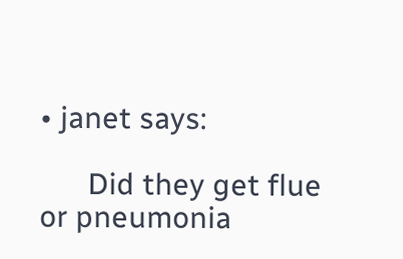• janet says:

      Did they get flue or pneumonia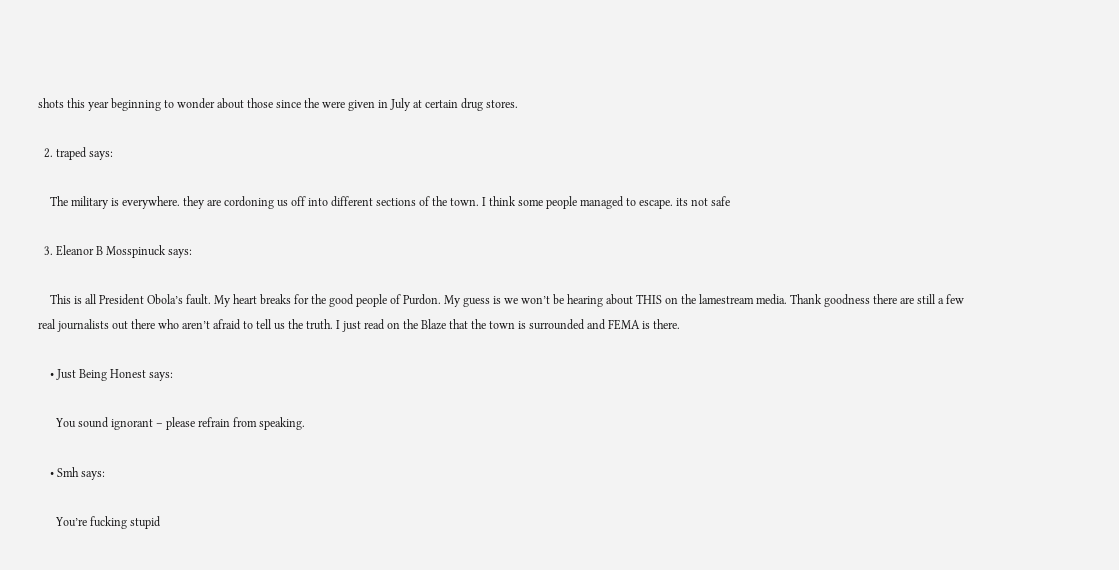shots this year beginning to wonder about those since the were given in July at certain drug stores.

  2. traped says:

    The military is everywhere. they are cordoning us off into different sections of the town. I think some people managed to escape. its not safe

  3. Eleanor B Mosspinuck says:

    This is all President Obola’s fault. My heart breaks for the good people of Purdon. My guess is we won’t be hearing about THIS on the lamestream media. Thank goodness there are still a few real journalists out there who aren’t afraid to tell us the truth. I just read on the Blaze that the town is surrounded and FEMA is there.

    • Just Being Honest says:

      You sound ignorant – please refrain from speaking.

    • Smh says:

      You’re fucking stupid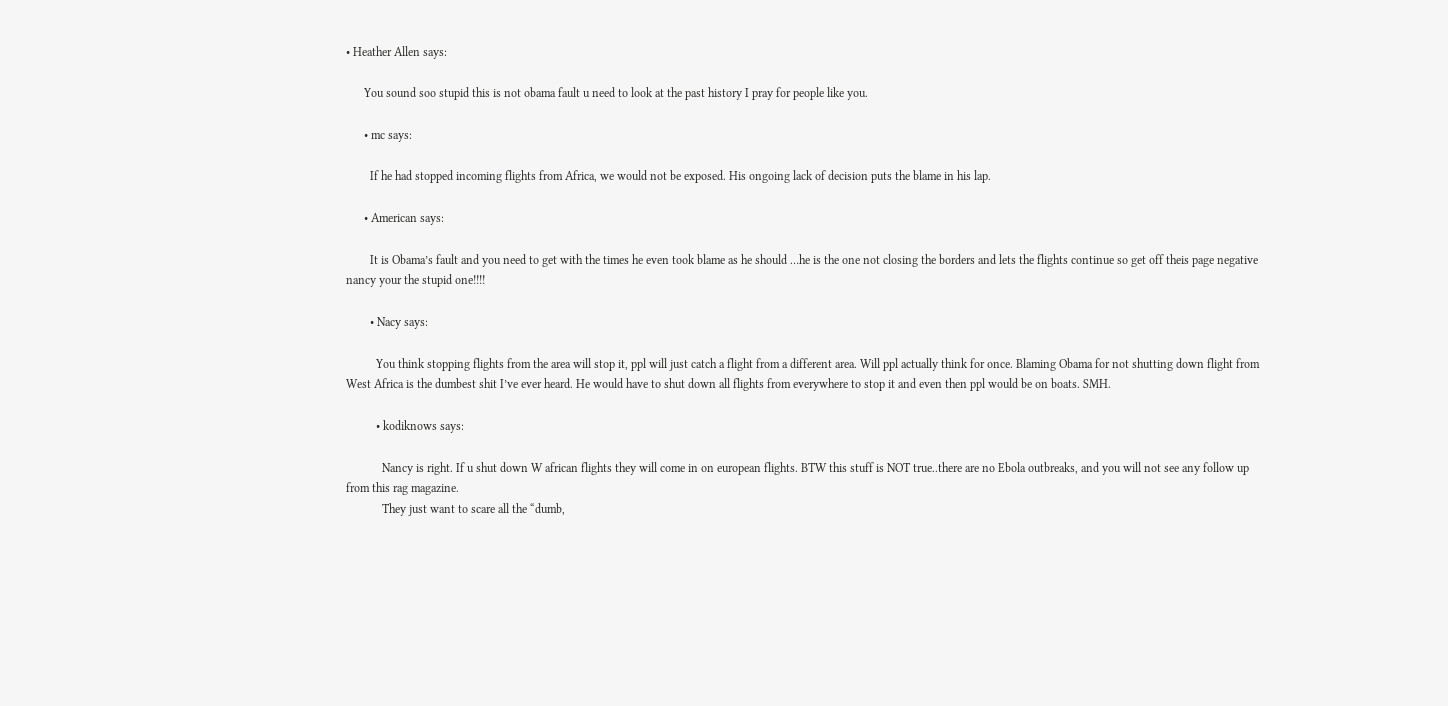• Heather Allen says:

      You sound soo stupid this is not obama fault u need to look at the past history I pray for people like you.

      • mc says:

        If he had stopped incoming flights from Africa, we would not be exposed. His ongoing lack of decision puts the blame in his lap.

      • American says:

        It is Obama’s fault and you need to get with the times he even took blame as he should …he is the one not closing the borders and lets the flights continue so get off theis page negative nancy your the stupid one!!!!

        • Nacy says:

          You think stopping flights from the area will stop it, ppl will just catch a flight from a different area. Will ppl actually think for once. Blaming Obama for not shutting down flight from West Africa is the dumbest shit I’ve ever heard. He would have to shut down all flights from everywhere to stop it and even then ppl would be on boats. SMH.

          • kodiknows says:

            Nancy is right. If u shut down W african flights they will come in on european flights. BTW this stuff is NOT true..there are no Ebola outbreaks, and you will not see any follow up from this rag magazine.
            They just want to scare all the “dumb,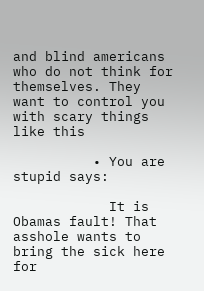and blind americans who do not think for themselves. They want to control you with scary things like this

          • You are stupid says:

            It is Obamas fault! That asshole wants to bring the sick here for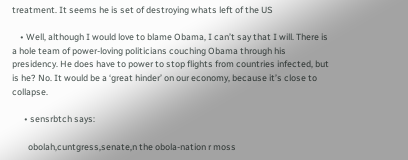treatment. It seems he is set of destroying whats left of the US

    • Well, although I would love to blame Obama, I can’t say that I will. There is a hole team of power-loving politicians couching Obama through his presidency. He does have to power to stop flights from countries infected, but is he? No. It would be a ‘great hinder’ on our economy, because it’s close to collapse.

      • sensrbtch says:

        obolah,cuntgress,senate,n the obola-nation r moss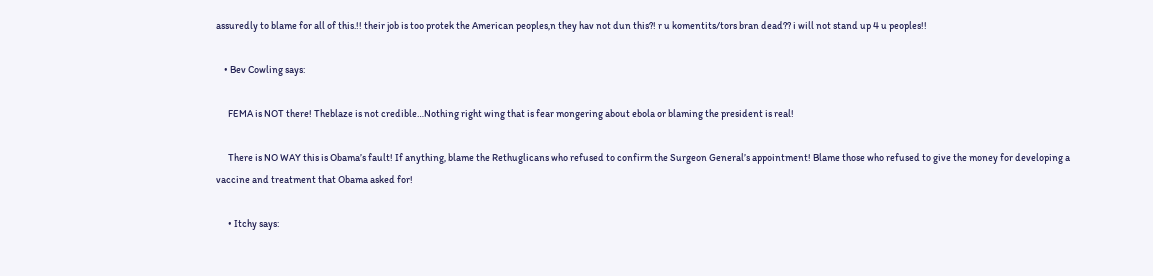assuredly to blame for all of this.!! their job is too protek the American peoples,n they hav not dun this?! r u komentits/tors bran dead?? i will not stand up 4 u peoples!!

    • Bev Cowling says:

      FEMA is NOT there! Theblaze is not credible…Nothing right wing that is fear mongering about ebola or blaming the president is real!

      There is NO WAY this is Obama’s fault! If anything, blame the Rethuglicans who refused to confirm the Surgeon General’s appointment! Blame those who refused to give the money for developing a vaccine and treatment that Obama asked for!

      • Itchy says: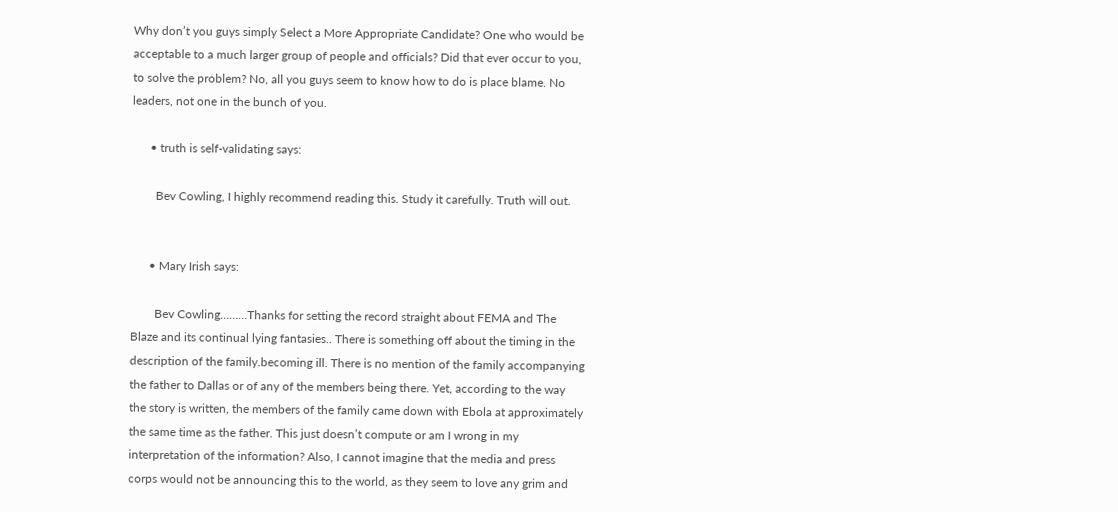Why don’t you guys simply Select a More Appropriate Candidate? One who would be acceptable to a much larger group of people and officials? Did that ever occur to you, to solve the problem? No, all you guys seem to know how to do is place blame. No leaders, not one in the bunch of you.

      • truth is self-validating says:

        Bev Cowling, I highly recommend reading this. Study it carefully. Truth will out.


      • Mary Irish says:

        Bev Cowling………Thanks for setting the record straight about FEMA and The Blaze and its continual lying fantasies.. There is something off about the timing in the description of the family.becoming ill. There is no mention of the family accompanying the father to Dallas or of any of the members being there. Yet, according to the way the story is written, the members of the family came down with Ebola at approximately the same time as the father. This just doesn’t compute or am I wrong in my interpretation of the information? Also, I cannot imagine that the media and press corps would not be announcing this to the world, as they seem to love any grim and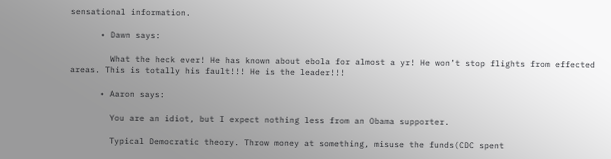sensational information.

      • Dawn says:

        What the heck ever! He has known about ebola for almost a yr! He won’t stop flights from effected areas. This is totally his fault!!! He is the leader!!!

      • Aaron says:

        You are an idiot, but I expect nothing less from an Obama supporter.

        Typical Democratic theory. Throw money at something, misuse the funds(CDC spent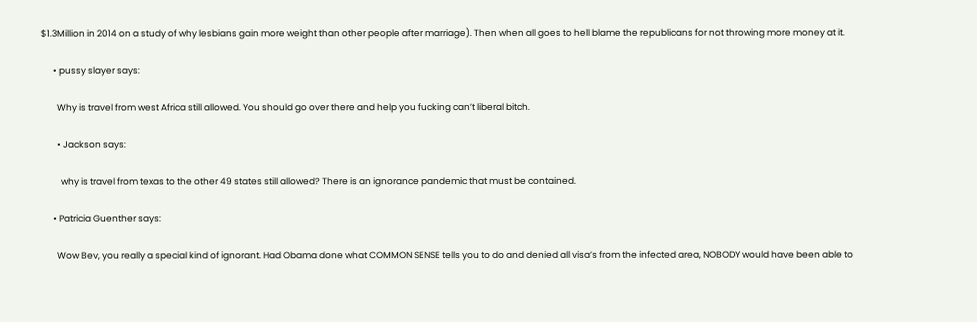$1.3Million in 2014 on a study of why lesbians gain more weight than other people after marriage). Then when all goes to hell blame the republicans for not throwing more money at it.

      • pussy slayer says:

        Why is travel from west Africa still allowed. You should go over there and help you fucking can’t liberal bitch.

        • Jackson says:

          why is travel from texas to the other 49 states still allowed? There is an ignorance pandemic that must be contained.

      • Patricia Guenther says:

        Wow Bev, you really a special kind of ignorant. Had Obama done what COMMON SENSE tells you to do and denied all visa’s from the infected area, NOBODY would have been able to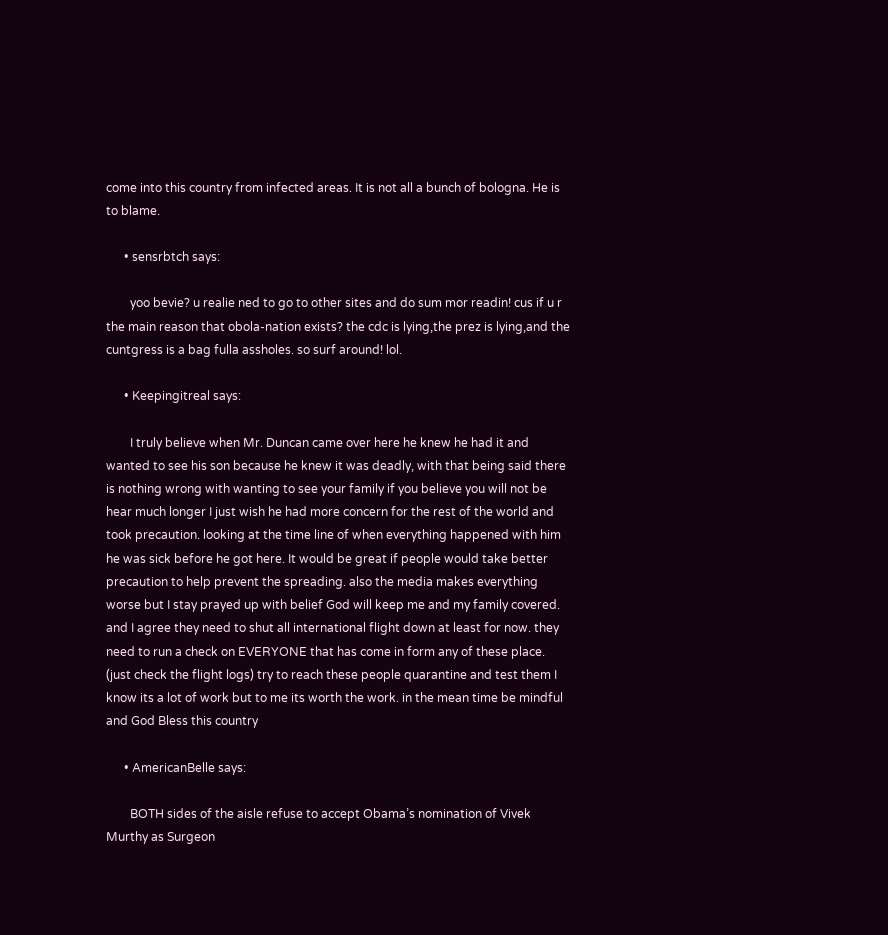come into this country from infected areas. It is not all a bunch of bologna. He is to blame.

      • sensrbtch says:

        yoo bevie? u realie ned to go to other sites and do sum mor readin! cus if u r the main reason that obola-nation exists? the cdc is lying,the prez is lying,and the cuntgress is a bag fulla assholes. so surf around! lol.

      • Keepingitreal says:

        I truly believe when Mr. Duncan came over here he knew he had it and wanted to see his son because he knew it was deadly, with that being said there is nothing wrong with wanting to see your family if you believe you will not be hear much longer I just wish he had more concern for the rest of the world and took precaution. looking at the time line of when everything happened with him he was sick before he got here. It would be great if people would take better precaution to help prevent the spreading. also the media makes everything worse but I stay prayed up with belief God will keep me and my family covered. and I agree they need to shut all international flight down at least for now. they need to run a check on EVERYONE that has come in form any of these place. (just check the flight logs) try to reach these people quarantine and test them I know its a lot of work but to me its worth the work. in the mean time be mindful and God Bless this country

      • AmericanBelle says:

        BOTH sides of the aisle refuse to accept Obama’s nomination of Vivek Murthy as Surgeon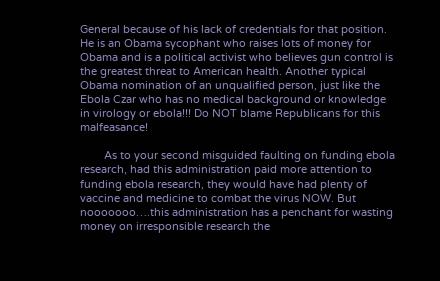General because of his lack of credentials for that position. He is an Obama sycophant who raises lots of money for Obama and is a political activist who believes gun control is the greatest threat to American health. Another typical Obama nomination of an unqualified person, just like the Ebola Czar who has no medical background or knowledge in virology or ebola!!! Do NOT blame Republicans for this malfeasance!

        As to your second misguided faulting on funding ebola research, had this administration paid more attention to funding ebola research, they would have had plenty of vaccine and medicine to combat the virus NOW. But nooooooo….this administration has a penchant for wasting money on irresponsible research the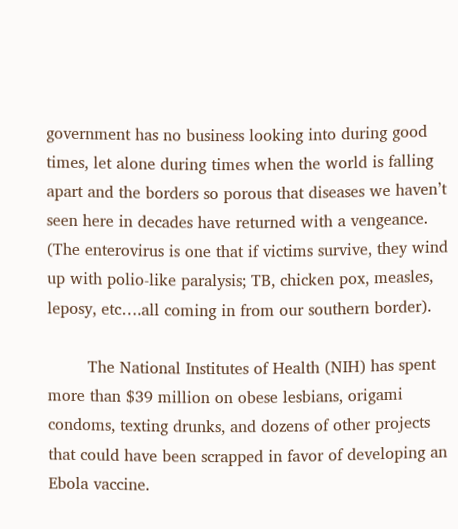government has no business looking into during good times, let alone during times when the world is falling apart and the borders so porous that diseases we haven’t seen here in decades have returned with a vengeance. (The enterovirus is one that if victims survive, they wind up with polio-like paralysis; TB, chicken pox, measles, leposy, etc….all coming in from our southern border).

        The National Institutes of Health (NIH) has spent more than $39 million on obese lesbians, origami condoms, texting drunks, and dozens of other projects that could have been scrapped in favor of developing an Ebola vaccine.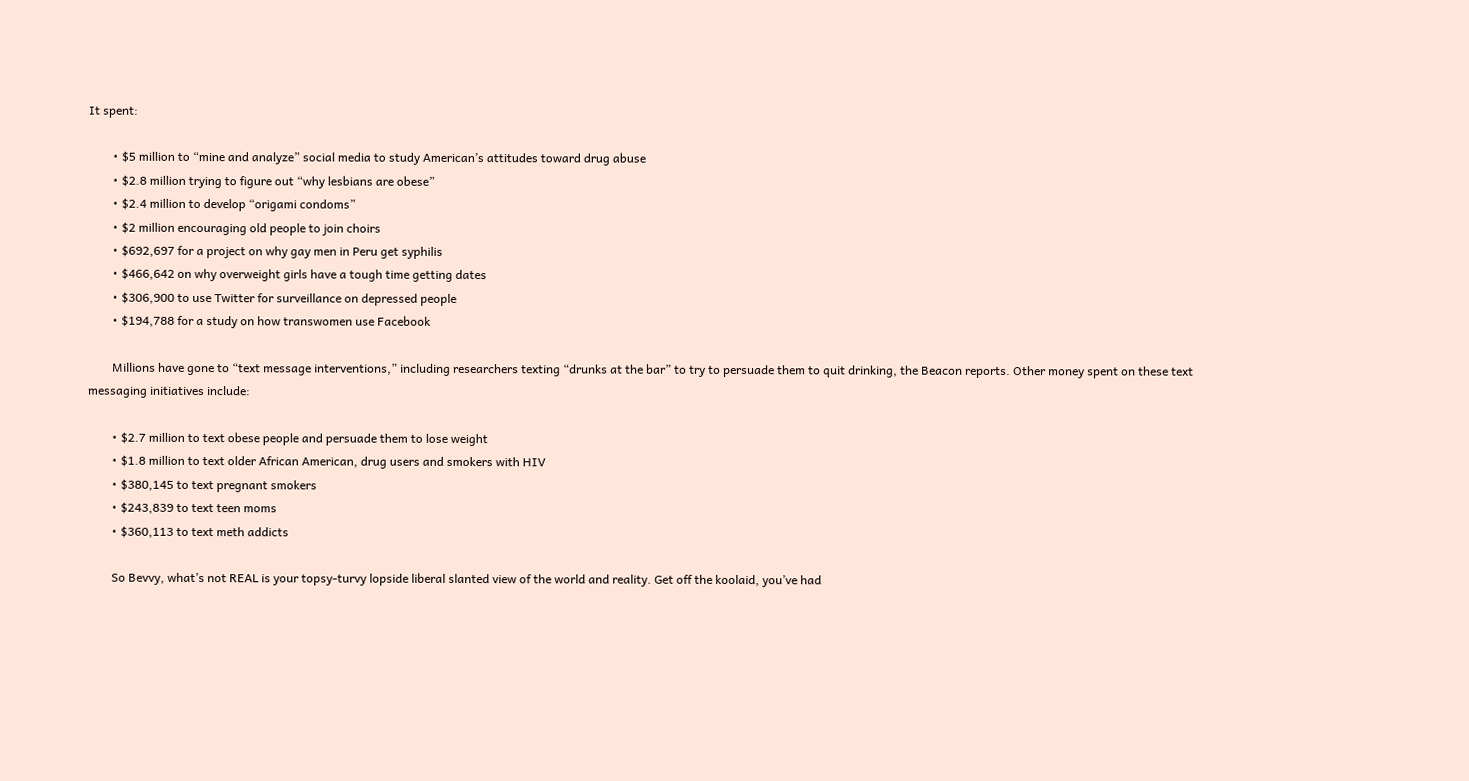It spent:

        • $5 million to “mine and analyze” social media to study American’s attitudes toward drug abuse
        • $2.8 million trying to figure out “why lesbians are obese”
        • $2.4 million to develop “origami condoms”
        • $2 million encouraging old people to join choirs
        • $692,697 for a project on why gay men in Peru get syphilis
        • $466,642 on why overweight girls have a tough time getting dates
        • $306,900 to use Twitter for surveillance on depressed people
        • $194,788 for a study on how transwomen use Facebook

        Millions have gone to “text message interventions,” including researchers texting “drunks at the bar” to try to persuade them to quit drinking, the Beacon reports. Other money spent on these text messaging initiatives include:

        • $2.7 million to text obese people and persuade them to lose weight
        • $1.8 million to text older African American, drug users and smokers with HIV
        • $380,145 to text pregnant smokers
        • $243,839 to text teen moms
        • $360,113 to text meth addicts

        So Bevvy, what’s not REAL is your topsy-turvy lopside liberal slanted view of the world and reality. Get off the koolaid, you’ve had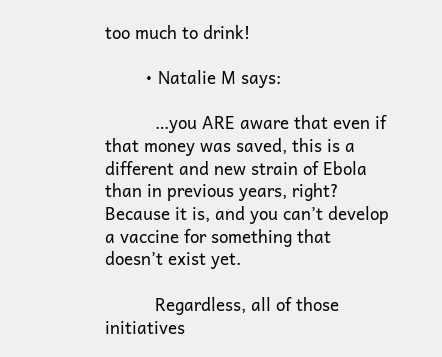too much to drink!

        • Natalie M says:

          …you ARE aware that even if that money was saved, this is a different and new strain of Ebola than in previous years, right? Because it is, and you can’t develop a vaccine for something that doesn’t exist yet.

          Regardless, all of those initiatives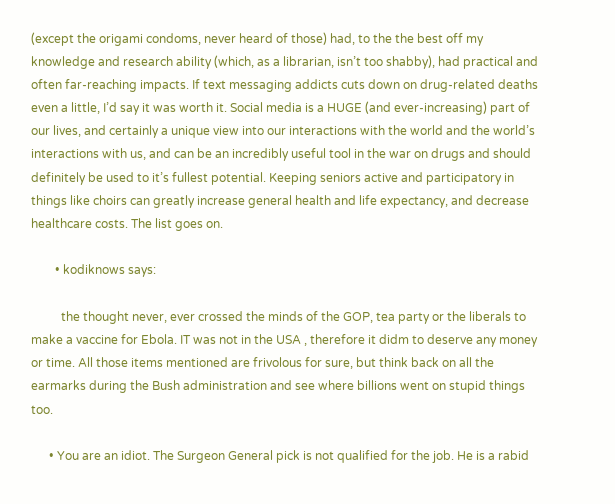(except the origami condoms, never heard of those) had, to the the best off my knowledge and research ability (which, as a librarian, isn’t too shabby), had practical and often far-reaching impacts. If text messaging addicts cuts down on drug-related deaths even a little, I’d say it was worth it. Social media is a HUGE (and ever-increasing) part of our lives, and certainly a unique view into our interactions with the world and the world’s interactions with us, and can be an incredibly useful tool in the war on drugs and should definitely be used to it’s fullest potential. Keeping seniors active and participatory in things like choirs can greatly increase general health and life expectancy, and decrease healthcare costs. The list goes on.

        • kodiknows says:

          the thought never, ever crossed the minds of the GOP, tea party or the liberals to make a vaccine for Ebola. IT was not in the USA , therefore it didm to deserve any money or time. All those items mentioned are frivolous for sure, but think back on all the earmarks during the Bush administration and see where billions went on stupid things too.

      • You are an idiot. The Surgeon General pick is not qualified for the job. He is a rabid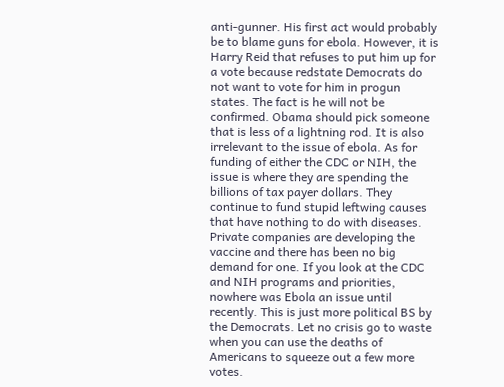anti-gunner. His first act would probably be to blame guns for ebola. However, it is Harry Reid that refuses to put him up for a vote because redstate Democrats do not want to vote for him in progun states. The fact is he will not be confirmed. Obama should pick someone that is less of a lightning rod. It is also irrelevant to the issue of ebola. As for funding of either the CDC or NIH, the issue is where they are spending the billions of tax payer dollars. They continue to fund stupid leftwing causes that have nothing to do with diseases. Private companies are developing the vaccine and there has been no big demand for one. If you look at the CDC and NIH programs and priorities, nowhere was Ebola an issue until recently. This is just more political BS by the Democrats. Let no crisis go to waste when you can use the deaths of Americans to squeeze out a few more votes.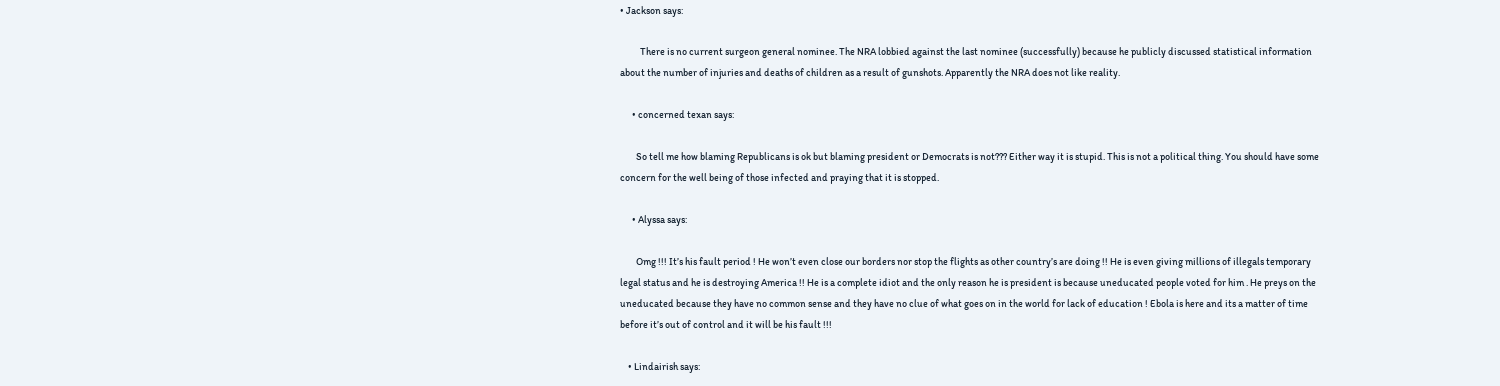• Jackson says:

          There is no current surgeon general nominee. The NRA lobbied against the last nominee (successfully) because he publicly discussed statistical information about the number of injuries and deaths of children as a result of gunshots. Apparently the NRA does not like reality.

      • concerned texan says:

        So tell me how blaming Republicans is ok but blaming president or Democrats is not??? Either way it is stupid. This is not a political thing. You should have some concern for the well being of those infected and praying that it is stopped.

      • Alyssa says:

        Omg !!! It’s his fault period ! He won’t even close our borders nor stop the flights as other country’s are doing !! He is even giving millions of illegals temporary legal status and he is destroying America !! He is a complete idiot and the only reason he is president is because uneducated people voted for him . He preys on the uneducated because they have no common sense and they have no clue of what goes on in the world for lack of education ! Ebola is here and its a matter of time before it’s out of control and it will be his fault !!!

    • Lindairish says: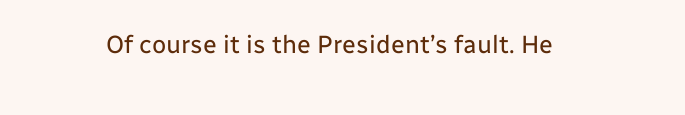Of course it is the President’s fault. He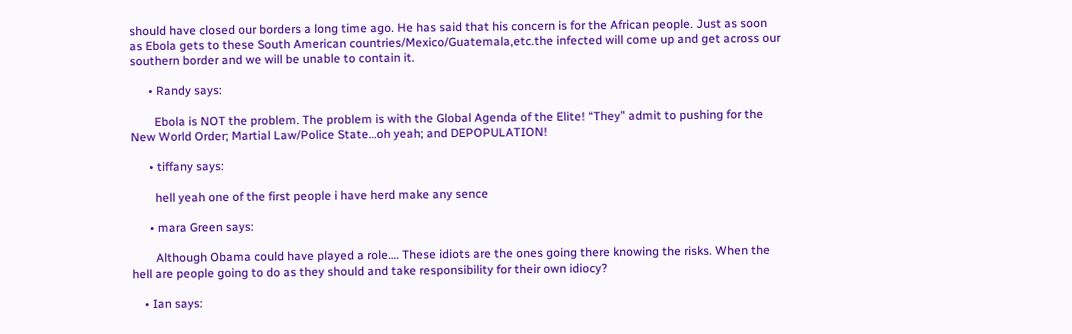should have closed our borders a long time ago. He has said that his concern is for the African people. Just as soon as Ebola gets to these South American countries/Mexico/Guatemala,etc.the infected will come up and get across our southern border and we will be unable to contain it.

      • Randy says:

        Ebola is NOT the problem. The problem is with the Global Agenda of the Elite! “They” admit to pushing for the New World Order; Martial Law/Police State…oh yeah; and DEPOPULATION!

      • tiffany says:

        hell yeah one of the first people i have herd make any sence

      • mara Green says:

        Although Obama could have played a role…. These idiots are the ones going there knowing the risks. When the hell are people going to do as they should and take responsibility for their own idiocy?

    • Ian says: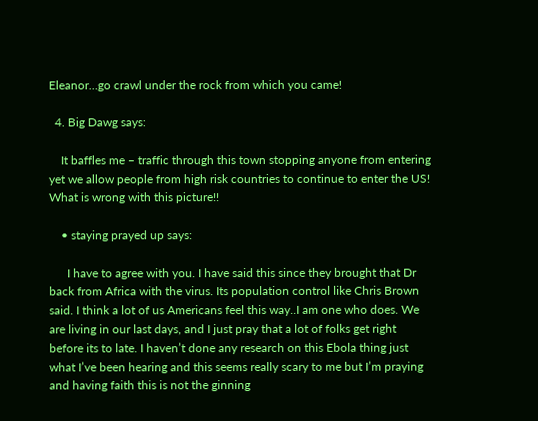Eleanor…go crawl under the rock from which you came!

  4. Big Dawg says:

    It baffles me – traffic through this town stopping anyone from entering yet we allow people from high risk countries to continue to enter the US! What is wrong with this picture!!

    • staying prayed up says:

      I have to agree with you. I have said this since they brought that Dr back from Africa with the virus. Its population control like Chris Brown said. I think a lot of us Americans feel this way..I am one who does. We are living in our last days, and I just pray that a lot of folks get right before its to late. I haven’t done any research on this Ebola thing just what I’ve been hearing and this seems really scary to me but I’m praying and having faith this is not the ginning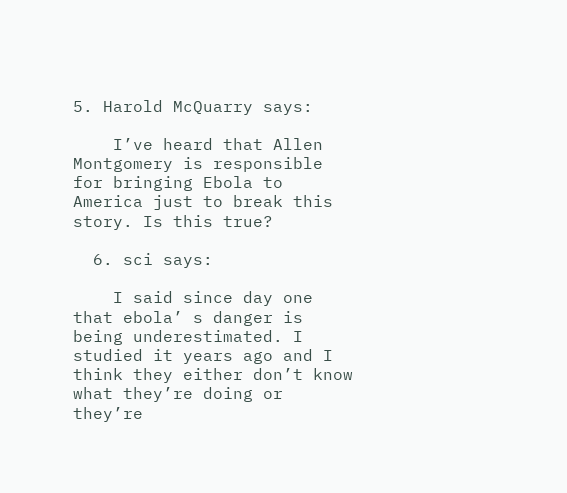5. Harold McQuarry says:

    I’ve heard that Allen Montgomery is responsible for bringing Ebola to America just to break this story. Is this true?

  6. sci says:

    I said since day one that ebola’ s danger is being underestimated. I studied it years ago and I think they either don’t know what they’re doing or they’re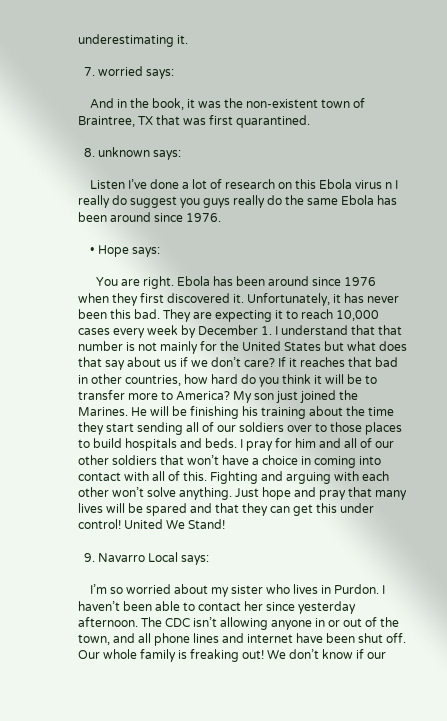underestimating it.

  7. worried says:

    And in the book, it was the non-existent town of Braintree, TX that was first quarantined.

  8. unknown says:

    Listen I’ve done a lot of research on this Ebola virus n I really do suggest you guys really do the same Ebola has been around since 1976.

    • Hope says:

      You are right. Ebola has been around since 1976 when they first discovered it. Unfortunately, it has never been this bad. They are expecting it to reach 10,000 cases every week by December 1. I understand that that number is not mainly for the United States but what does that say about us if we don’t care? If it reaches that bad in other countries, how hard do you think it will be to transfer more to America? My son just joined the Marines. He will be finishing his training about the time they start sending all of our soldiers over to those places to build hospitals and beds. I pray for him and all of our other soldiers that won’t have a choice in coming into contact with all of this. Fighting and arguing with each other won’t solve anything. Just hope and pray that many lives will be spared and that they can get this under control! United We Stand!

  9. Navarro Local says:

    I’m so worried about my sister who lives in Purdon. I haven’t been able to contact her since yesterday afternoon. The CDC isn’t allowing anyone in or out of the town, and all phone lines and internet have been shut off. Our whole family is freaking out! We don’t know if our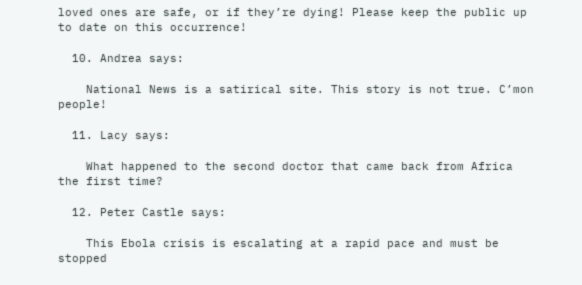loved ones are safe, or if they’re dying! Please keep the public up to date on this occurrence!

  10. Andrea says:

    National News is a satirical site. This story is not true. C’mon people!

  11. Lacy says:

    What happened to the second doctor that came back from Africa the first time?

  12. Peter Castle says:

    This Ebola crisis is escalating at a rapid pace and must be stopped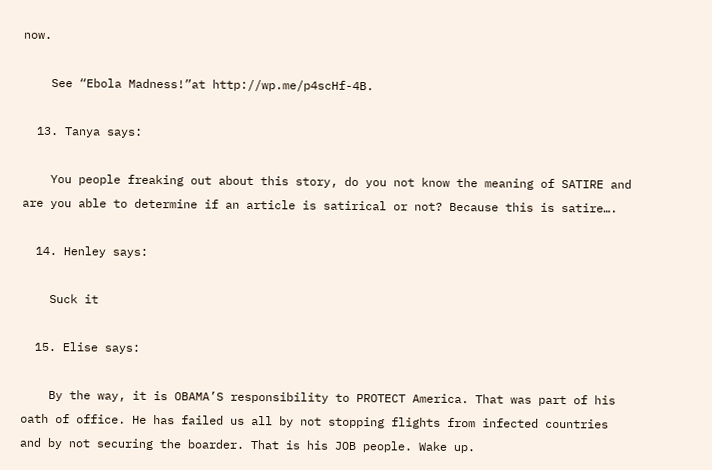now.

    See “Ebola Madness!”at http://wp.me/p4scHf-4B.

  13. Tanya says:

    You people freaking out about this story, do you not know the meaning of SATIRE and are you able to determine if an article is satirical or not? Because this is satire….

  14. Henley says:

    Suck it

  15. Elise says:

    By the way, it is OBAMA’S responsibility to PROTECT America. That was part of his oath of office. He has failed us all by not stopping flights from infected countries and by not securing the boarder. That is his JOB people. Wake up.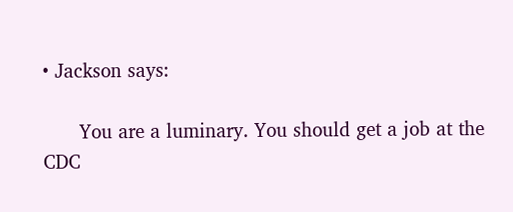• Jackson says:

      You are a luminary. You should get a job at the CDC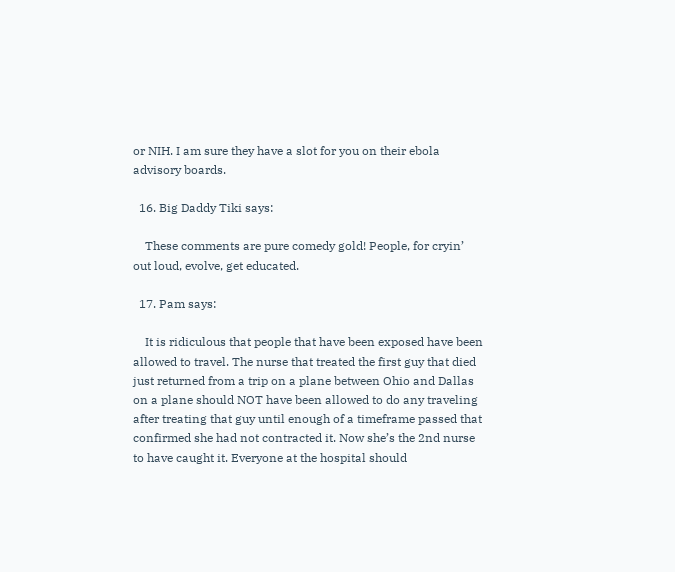or NIH. I am sure they have a slot for you on their ebola advisory boards.

  16. Big Daddy Tiki says:

    These comments are pure comedy gold! People, for cryin’ out loud, evolve, get educated.

  17. Pam says:

    It is ridiculous that people that have been exposed have been allowed to travel. The nurse that treated the first guy that died just returned from a trip on a plane between Ohio and Dallas on a plane should NOT have been allowed to do any traveling after treating that guy until enough of a timeframe passed that confirmed she had not contracted it. Now she’s the 2nd nurse to have caught it. Everyone at the hospital should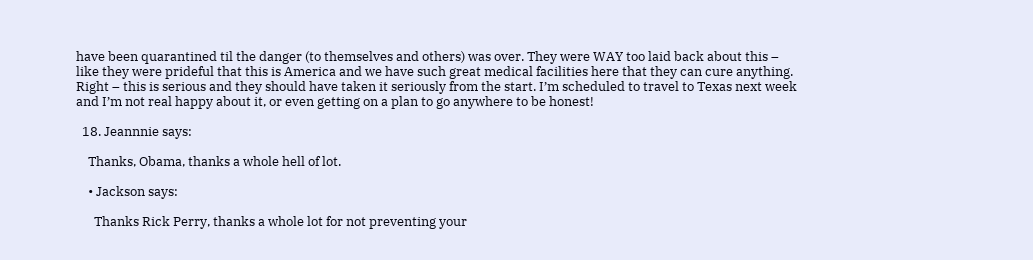have been quarantined til the danger (to themselves and others) was over. They were WAY too laid back about this – like they were prideful that this is America and we have such great medical facilities here that they can cure anything. Right – this is serious and they should have taken it seriously from the start. I’m scheduled to travel to Texas next week and I’m not real happy about it, or even getting on a plan to go anywhere to be honest!

  18. Jeannnie says:

    Thanks, Obama, thanks a whole hell of lot.

    • Jackson says:

      Thanks Rick Perry, thanks a whole lot for not preventing your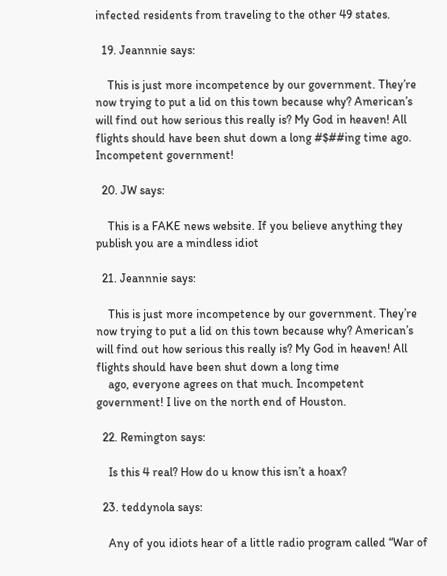infected residents from traveling to the other 49 states.

  19. Jeannnie says:

    This is just more incompetence by our government. They’re now trying to put a lid on this town because why? American’s will find out how serious this really is? My God in heaven! All flights should have been shut down a long #$##ing time ago. Incompetent government!

  20. JW says:

    This is a FAKE news website. If you believe anything they publish you are a mindless idiot

  21. Jeannnie says:

    This is just more incompetence by our government. They’re now trying to put a lid on this town because why? American’s will find out how serious this really is? My God in heaven! All flights should have been shut down a long time
    ago, everyone agrees on that much. Incompetent government! I live on the north end of Houston.

  22. Remington says:

    Is this 4 real? How do u know this isn’t a hoax?

  23. teddynola says:

    Any of you idiots hear of a little radio program called “War of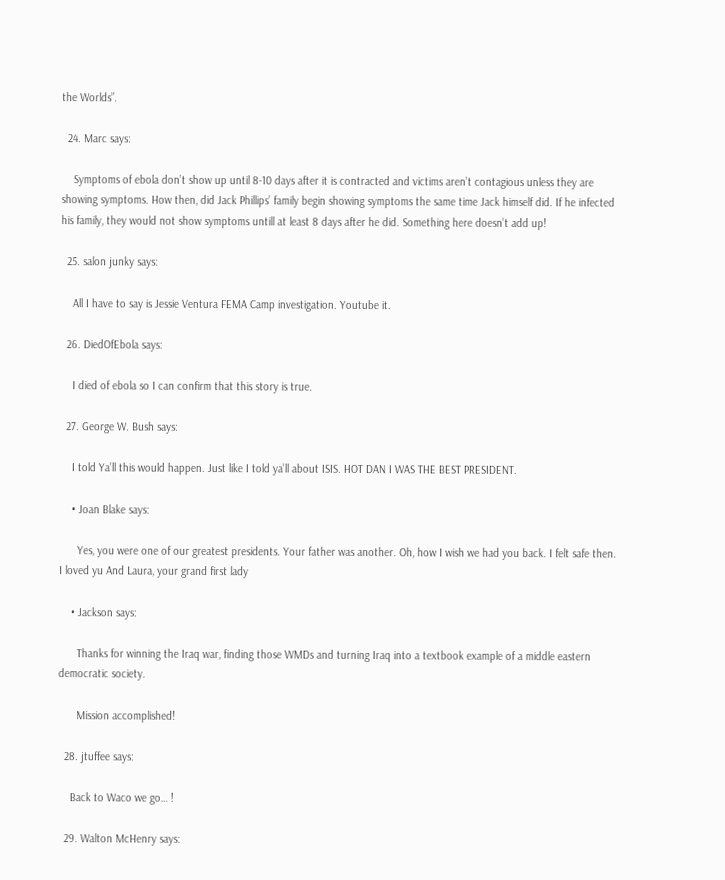the Worlds”.

  24. Marc says:

    Symptoms of ebola don’t show up until 8-10 days after it is contracted and victims aren’t contagious unless they are showing symptoms. How then, did Jack Phillips’ family begin showing symptoms the same time Jack himself did. If he infected his family, they would not show symptoms untill at least 8 days after he did. Something here doesn’t add up!

  25. salon junky says:

    All I have to say is Jessie Ventura FEMA Camp investigation. Youtube it.

  26. DiedOfEbola says:

    I died of ebola so I can confirm that this story is true.

  27. George W. Bush says:

    I told Ya’ll this would happen. Just like I told ya’ll about ISIS. HOT DAN I WAS THE BEST PRESIDENT.

    • Joan Blake says:

      Yes, you were one of our greatest presidents. Your father was another. Oh, how I wish we had you back. I felt safe then. I loved yu And Laura, your grand first lady

    • Jackson says:

      Thanks for winning the Iraq war, finding those WMDs and turning Iraq into a textbook example of a middle eastern democratic society.

      Mission accomplished!

  28. jtuffee says:

    Back to Waco we go… !

  29. Walton McHenry says: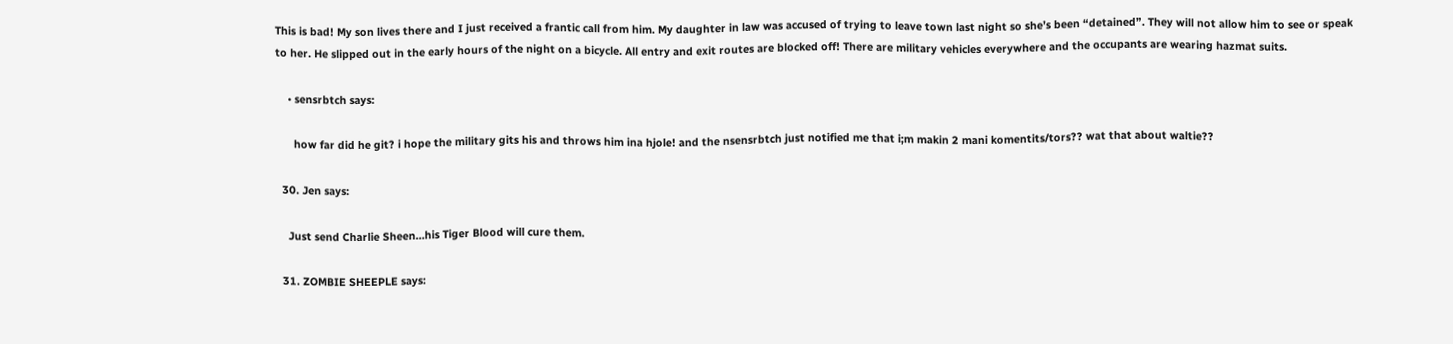This is bad! My son lives there and I just received a frantic call from him. My daughter in law was accused of trying to leave town last night so she’s been “detained”. They will not allow him to see or speak to her. He slipped out in the early hours of the night on a bicycle. All entry and exit routes are blocked off! There are military vehicles everywhere and the occupants are wearing hazmat suits.

    • sensrbtch says:

      how far did he git? i hope the military gits his and throws him ina hjole! and the nsensrbtch just notified me that i;m makin 2 mani komentits/tors?? wat that about waltie??

  30. Jen says:

    Just send Charlie Sheen…his Tiger Blood will cure them.

  31. ZOMBIE SHEEPLE says: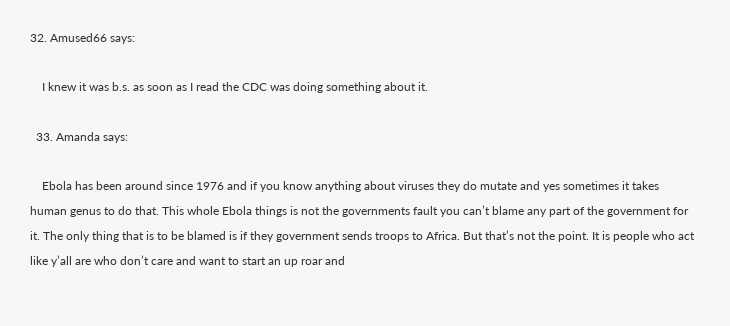32. Amused66 says:

    I knew it was b.s. as soon as I read the CDC was doing something about it.

  33. Amanda says:

    Ebola has been around since 1976 and if you know anything about viruses they do mutate and yes sometimes it takes human genus to do that. This whole Ebola things is not the governments fault you can’t blame any part of the government for it. The only thing that is to be blamed is if they government sends troops to Africa. But that’s not the point. It is people who act like y’all are who don’t care and want to start an up roar and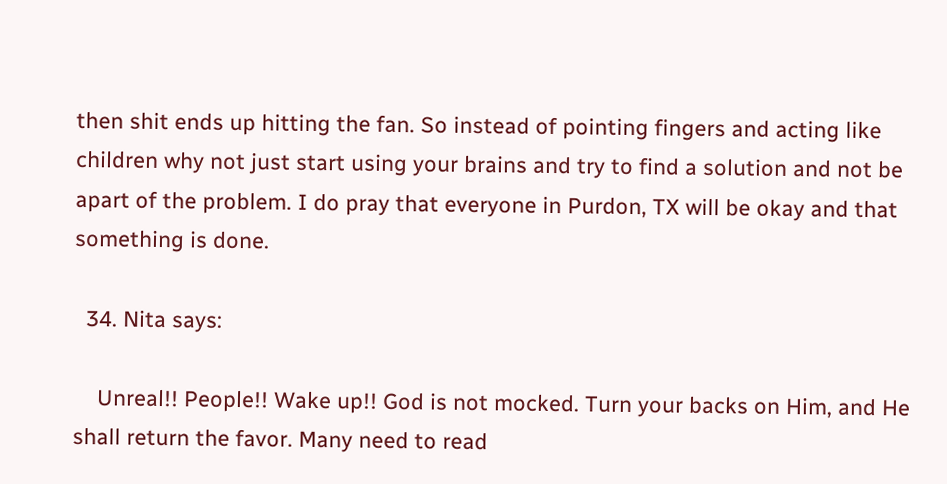then shit ends up hitting the fan. So instead of pointing fingers and acting like children why not just start using your brains and try to find a solution and not be apart of the problem. I do pray that everyone in Purdon, TX will be okay and that something is done.

  34. Nita says:

    Unreal!! People!! Wake up!! God is not mocked. Turn your backs on Him, and He shall return the favor. Many need to read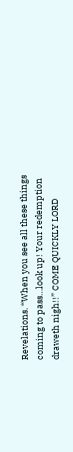Revelations. “When you see all these things coming to pass…look up! Your redemption draweth nigh!!” COME QUICKLY LORD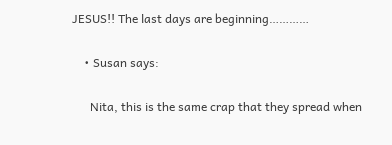JESUS!! The last days are beginning…………

    • Susan says:

      Nita, this is the same crap that they spread when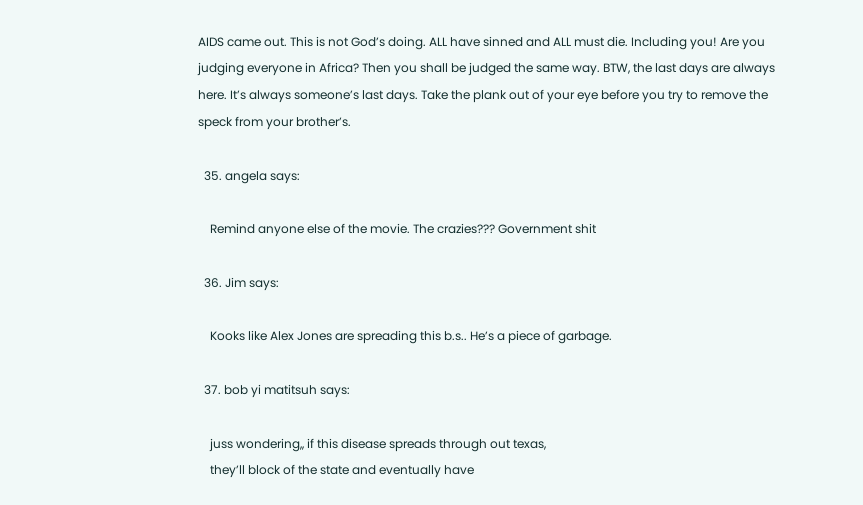AIDS came out. This is not God’s doing. ALL have sinned and ALL must die. Including you! Are you judging everyone in Africa? Then you shall be judged the same way. BTW, the last days are always here. It’s always someone’s last days. Take the plank out of your eye before you try to remove the speck from your brother’s.

  35. angela says:

    Remind anyone else of the movie. The crazies??? Government shit

  36. Jim says:

    Kooks like Alex Jones are spreading this b.s.. He’s a piece of garbage.

  37. bob yi matitsuh says:

    juss wondering,, if this disease spreads through out texas,
    they’ll block of the state and eventually have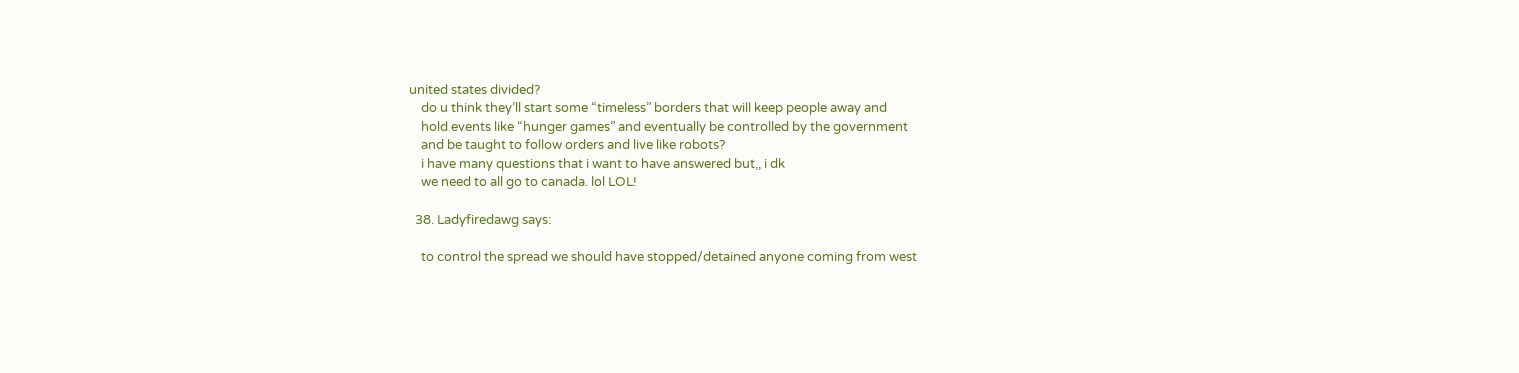united states divided?
    do u think they’ll start some “timeless” borders that will keep people away and
    hold events like “hunger games” and eventually be controlled by the government
    and be taught to follow orders and live like robots?
    i have many questions that i want to have answered but,, i dk
    we need to all go to canada. lol LOL!

  38. Ladyfiredawg says:

    to control the spread we should have stopped/detained anyone coming from west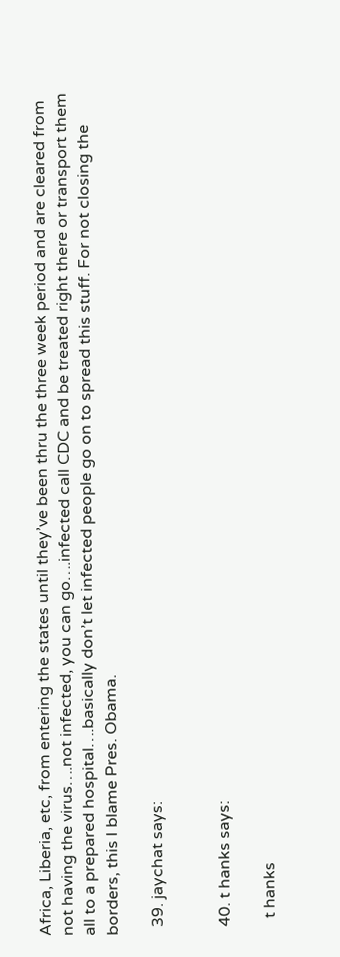Africa, Liberia, etc, from entering the states until they’ve been thru the three week period and are cleared from not having the virus….not infected, you can go….infected call CDC and be treated right there or transport them all to a prepared hospital….basically don’t let infected people go on to spread this stuff. For not closing the borders, this I blame Pres. Obama.

  39. jaychat says:


  40. t hanks says:

    t hanks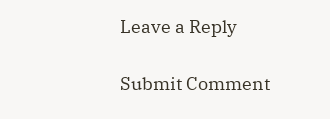Leave a Reply

Submit Comment